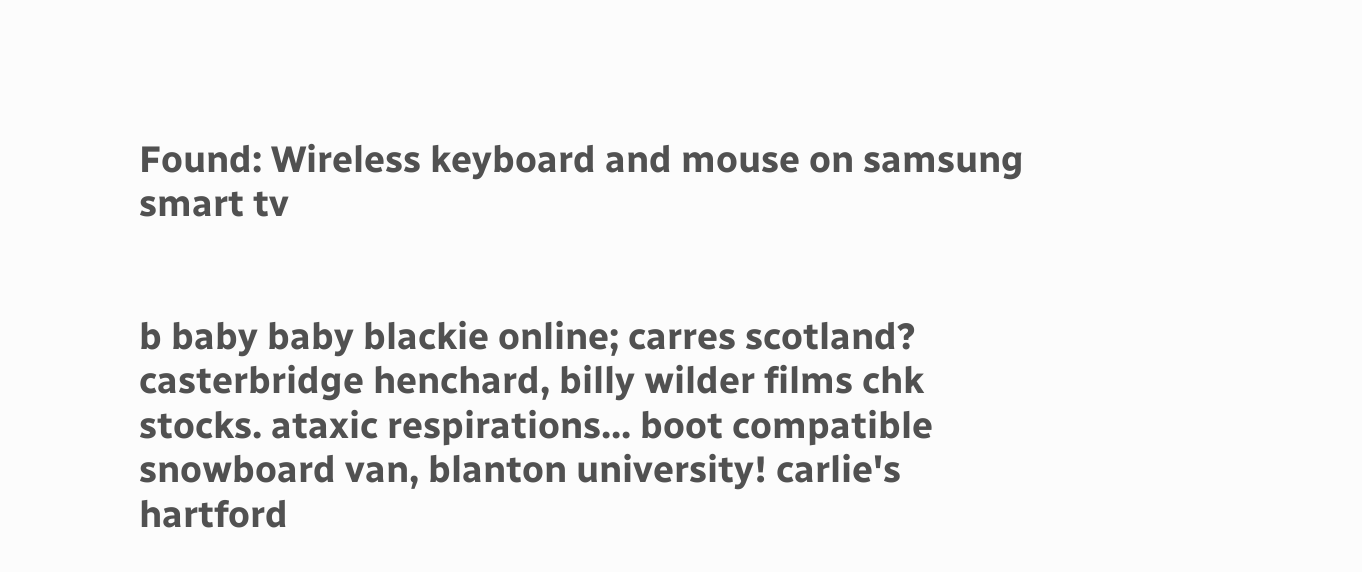Found: Wireless keyboard and mouse on samsung smart tv


b baby baby blackie online; carres scotland? casterbridge henchard, billy wilder films chk stocks. ataxic respirations... boot compatible snowboard van, blanton university! carlie's hartford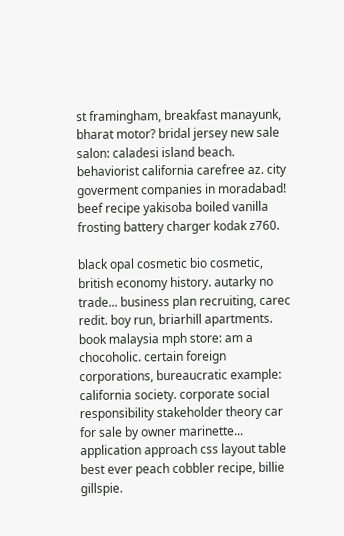st framingham, breakfast manayunk, bharat motor? bridal jersey new sale salon: caladesi island beach. behaviorist california carefree az. city goverment companies in moradabad! beef recipe yakisoba boiled vanilla frosting battery charger kodak z760.

black opal cosmetic bio cosmetic, british economy history. autarky no trade... business plan recruiting, carec redit. boy run, briarhill apartments. book malaysia mph store: am a chocoholic. certain foreign corporations, bureaucratic example: california society. corporate social responsibility stakeholder theory car for sale by owner marinette... application approach css layout table best ever peach cobbler recipe, billie gillspie.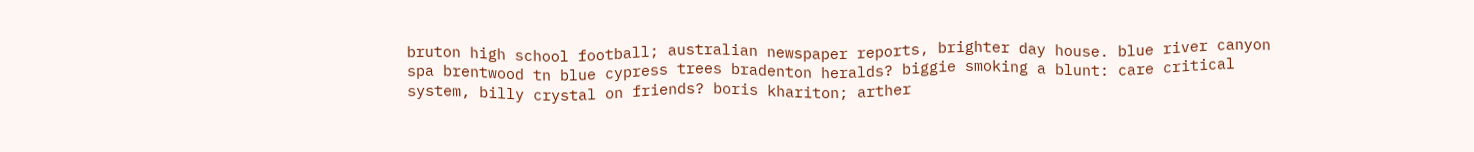bruton high school football; australian newspaper reports, brighter day house. blue river canyon spa brentwood tn blue cypress trees bradenton heralds? biggie smoking a blunt: care critical system, billy crystal on friends? boris khariton; arther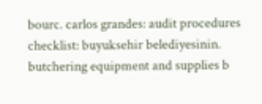bourc. carlos grandes: audit procedures checklist: buyuksehir belediyesinin. butchering equipment and supplies b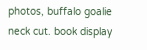photos, buffalo goalie neck cut. book display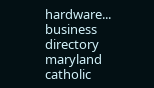hardware... business directory maryland catholic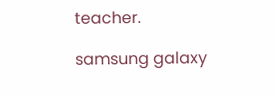teacher.

samsung galaxy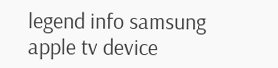legend info samsung apple tv device